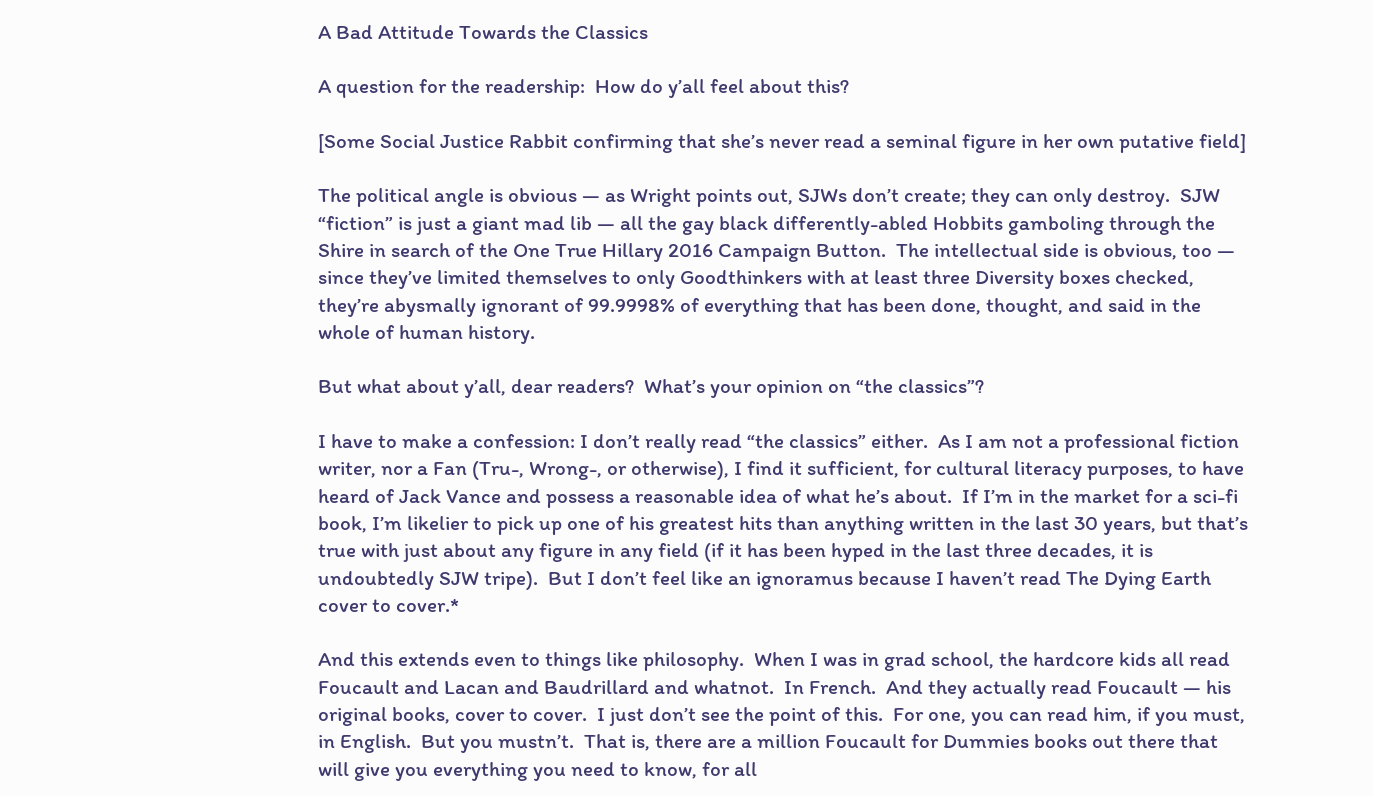A Bad Attitude Towards the Classics

A question for the readership:  How do y’all feel about this?

[Some Social Justice Rabbit confirming that she’s never read a seminal figure in her own putative field]

The political angle is obvious — as Wright points out, SJWs don’t create; they can only destroy.  SJW “fiction” is just a giant mad lib — all the gay black differently-abled Hobbits gamboling through the Shire in search of the One True Hillary 2016 Campaign Button.  The intellectual side is obvious, too — since they’ve limited themselves to only Goodthinkers with at least three Diversity boxes checked, they’re abysmally ignorant of 99.9998% of everything that has been done, thought, and said in the whole of human history.

But what about y’all, dear readers?  What’s your opinion on “the classics”?

I have to make a confession: I don’t really read “the classics” either.  As I am not a professional fiction writer, nor a Fan (Tru-, Wrong-, or otherwise), I find it sufficient, for cultural literacy purposes, to have heard of Jack Vance and possess a reasonable idea of what he’s about.  If I’m in the market for a sci-fi book, I’m likelier to pick up one of his greatest hits than anything written in the last 30 years, but that’s true with just about any figure in any field (if it has been hyped in the last three decades, it is undoubtedly SJW tripe).  But I don’t feel like an ignoramus because I haven’t read The Dying Earth cover to cover.*

And this extends even to things like philosophy.  When I was in grad school, the hardcore kids all read Foucault and Lacan and Baudrillard and whatnot.  In French.  And they actually read Foucault — his original books, cover to cover.  I just don’t see the point of this.  For one, you can read him, if you must, in English.  But you mustn’t.  That is, there are a million Foucault for Dummies books out there that will give you everything you need to know, for all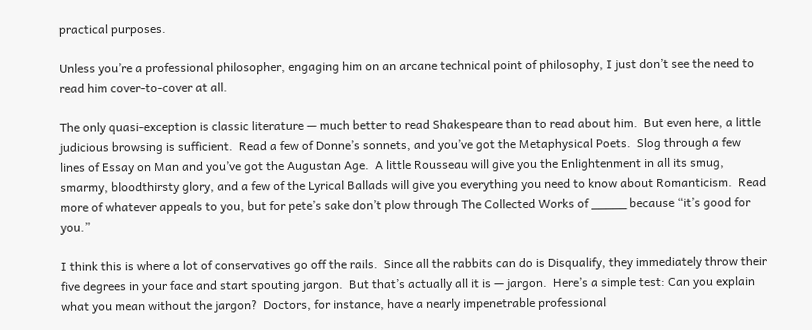practical purposes.

Unless you’re a professional philosopher, engaging him on an arcane technical point of philosophy, I just don’t see the need to read him cover-to-cover at all.

The only quasi-exception is classic literature — much better to read Shakespeare than to read about him.  But even here, a little judicious browsing is sufficient.  Read a few of Donne’s sonnets, and you’ve got the Metaphysical Poets.  Slog through a few lines of Essay on Man and you’ve got the Augustan Age.  A little Rousseau will give you the Enlightenment in all its smug, smarmy, bloodthirsty glory, and a few of the Lyrical Ballads will give you everything you need to know about Romanticism.  Read more of whatever appeals to you, but for pete’s sake don’t plow through The Collected Works of _____ because “it’s good for you.”

I think this is where a lot of conservatives go off the rails.  Since all the rabbits can do is Disqualify, they immediately throw their five degrees in your face and start spouting jargon.  But that’s actually all it is — jargon.  Here’s a simple test: Can you explain what you mean without the jargon?  Doctors, for instance, have a nearly impenetrable professional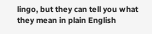lingo, but they can tell you what they mean in plain English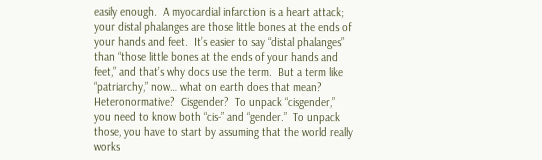easily enough.  A myocardial infarction is a heart attack; your distal phalanges are those little bones at the ends of your hands and feet.  It’s easier to say “distal phalanges” than “those little bones at the ends of your hands and feet,” and that’s why docs use the term.  But a term like “patriarchy,” now… what on earth does that mean?  Heteronormative?  Cisgender?  To unpack “cisgender,” you need to know both “cis-” and “gender.”  To unpack those, you have to start by assuming that the world really works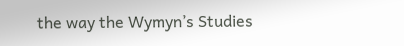the way the Wymyn’s Studies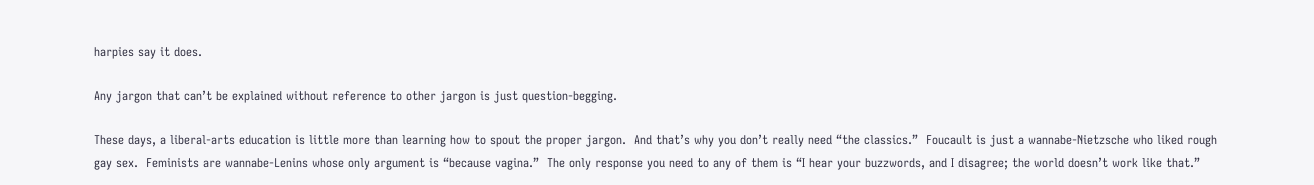harpies say it does.

Any jargon that can’t be explained without reference to other jargon is just question-begging.

These days, a liberal-arts education is little more than learning how to spout the proper jargon.  And that’s why you don’t really need “the classics.”  Foucault is just a wannabe-Nietzsche who liked rough gay sex.  Feminists are wannabe-Lenins whose only argument is “because vagina.”  The only response you need to any of them is “I hear your buzzwords, and I disagree; the world doesn’t work like that.”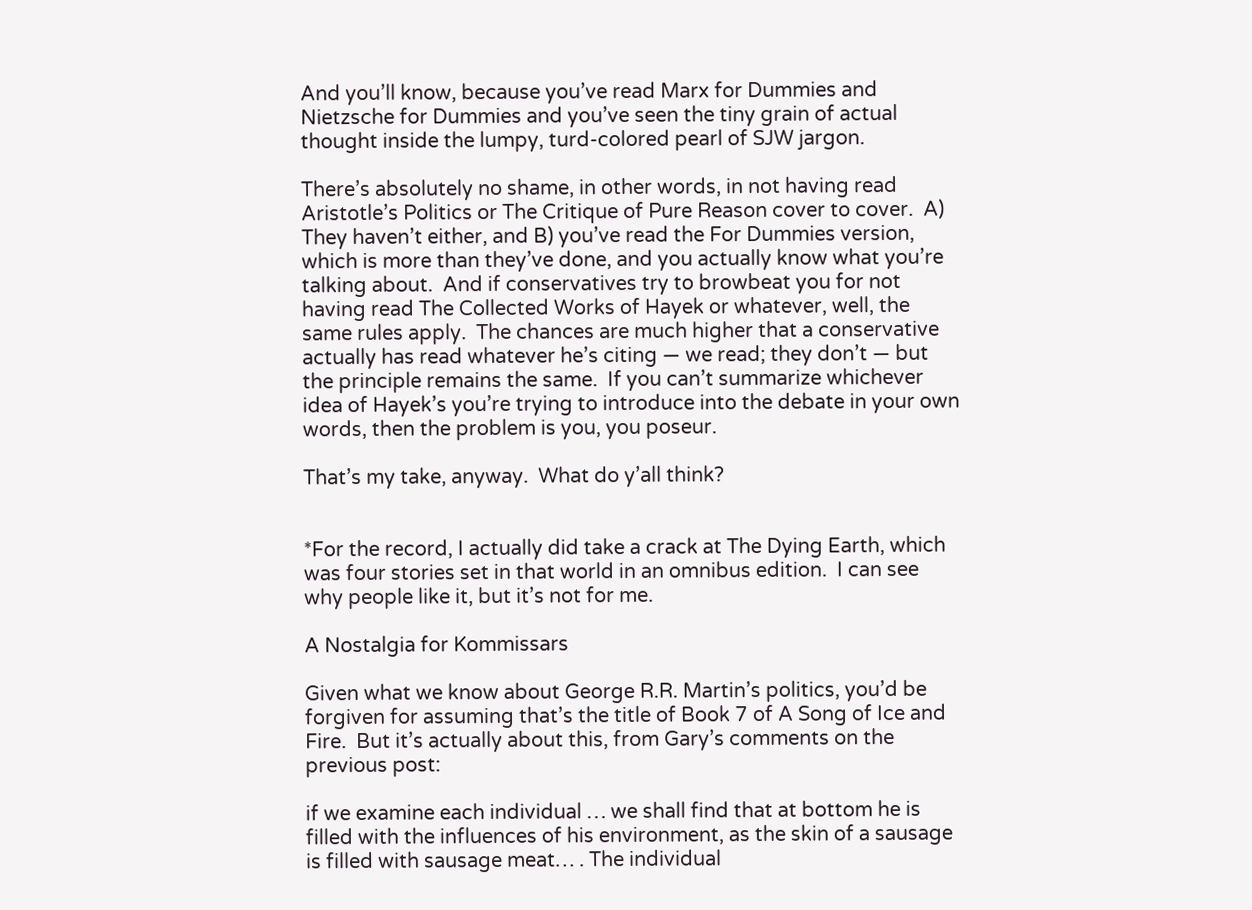And you’ll know, because you’ve read Marx for Dummies and Nietzsche for Dummies and you’ve seen the tiny grain of actual thought inside the lumpy, turd-colored pearl of SJW jargon.

There’s absolutely no shame, in other words, in not having read Aristotle’s Politics or The Critique of Pure Reason cover to cover.  A) They haven’t either, and B) you’ve read the For Dummies version, which is more than they’ve done, and you actually know what you’re talking about.  And if conservatives try to browbeat you for not having read The Collected Works of Hayek or whatever, well, the same rules apply.  The chances are much higher that a conservative actually has read whatever he’s citing — we read; they don’t — but the principle remains the same.  If you can’t summarize whichever idea of Hayek’s you’re trying to introduce into the debate in your own words, then the problem is you, you poseur.

That’s my take, anyway.  What do y’all think?


*For the record, I actually did take a crack at The Dying Earth, which was four stories set in that world in an omnibus edition.  I can see why people like it, but it’s not for me.

A Nostalgia for Kommissars

Given what we know about George R.R. Martin’s politics, you’d be forgiven for assuming that’s the title of Book 7 of A Song of Ice and Fire.  But it’s actually about this, from Gary’s comments on the previous post:

if we examine each individual … we shall find that at bottom he is filled with the influences of his environment, as the skin of a sausage is filled with sausage meat… . The individual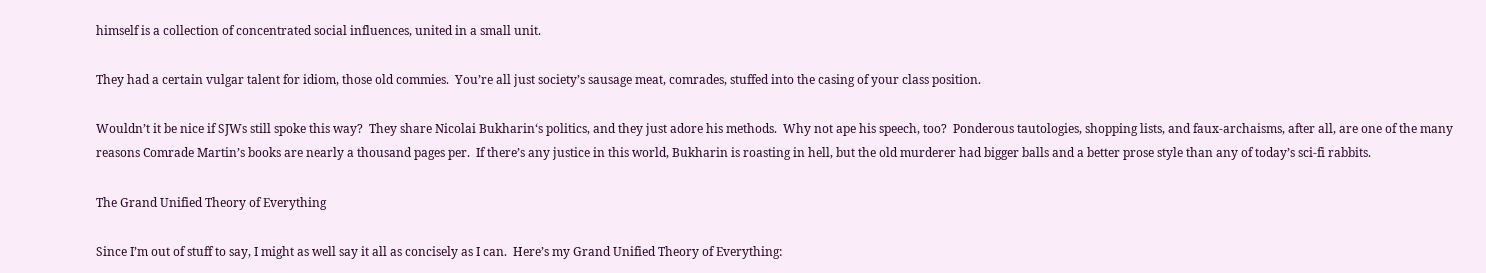himself is a collection of concentrated social influences, united in a small unit.

They had a certain vulgar talent for idiom, those old commies.  You’re all just society’s sausage meat, comrades, stuffed into the casing of your class position.

Wouldn’t it be nice if SJWs still spoke this way?  They share Nicolai Bukharin‘s politics, and they just adore his methods.  Why not ape his speech, too?  Ponderous tautologies, shopping lists, and faux-archaisms, after all, are one of the many reasons Comrade Martin’s books are nearly a thousand pages per.  If there’s any justice in this world, Bukharin is roasting in hell, but the old murderer had bigger balls and a better prose style than any of today’s sci-fi rabbits.

The Grand Unified Theory of Everything

Since I’m out of stuff to say, I might as well say it all as concisely as I can.  Here’s my Grand Unified Theory of Everything: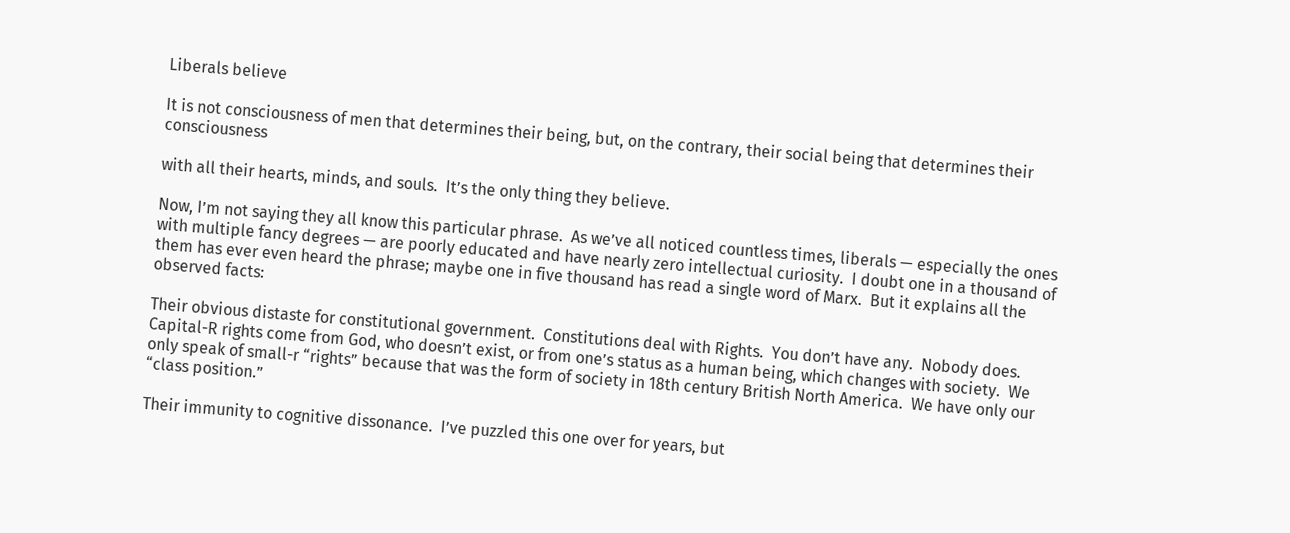Liberals believe

It is not consciousness of men that determines their being, but, on the contrary, their social being that determines their consciousness

with all their hearts, minds, and souls.  It’s the only thing they believe.

Now, I’m not saying they all know this particular phrase.  As we’ve all noticed countless times, liberals — especially the ones with multiple fancy degrees — are poorly educated and have nearly zero intellectual curiosity.  I doubt one in a thousand of them has ever even heard the phrase; maybe one in five thousand has read a single word of Marx.  But it explains all the observed facts:

Their obvious distaste for constitutional government.  Constitutions deal with Rights.  You don’t have any.  Nobody does.  Capital-R rights come from God, who doesn’t exist, or from one’s status as a human being, which changes with society.  We only speak of small-r “rights” because that was the form of society in 18th century British North America.  We have only our “class position.”

Their immunity to cognitive dissonance.  I’ve puzzled this one over for years, but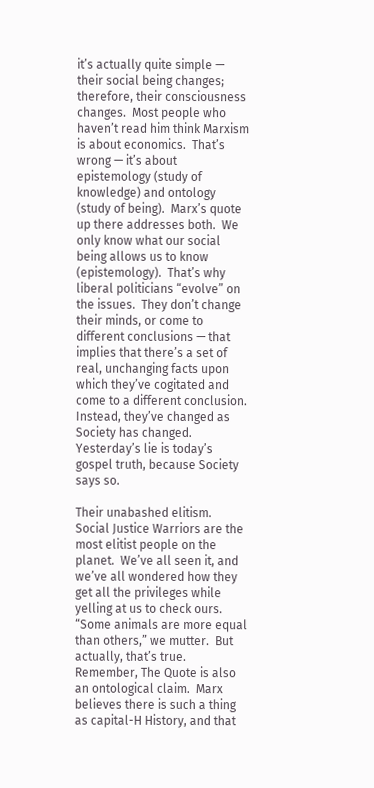it’s actually quite simple — their social being changes; therefore, their consciousness changes.  Most people who haven’t read him think Marxism is about economics.  That’s wrong — it’s about epistemology (study of knowledge) and ontology (study of being).  Marx’s quote up there addresses both.  We only know what our social being allows us to know (epistemology).  That’s why liberal politicians “evolve” on the issues.  They don’t change their minds, or come to different conclusions — that implies that there’s a set of real, unchanging facts upon which they’ve cogitated and come to a different conclusion.  Instead, they’ve changed as Society has changed.  Yesterday’s lie is today’s gospel truth, because Society says so.

Their unabashed elitism.  Social Justice Warriors are the most elitist people on the planet.  We’ve all seen it, and we’ve all wondered how they get all the privileges while yelling at us to check ours.  “Some animals are more equal than others,” we mutter.  But actually, that’s true.  Remember, The Quote is also an ontological claim.  Marx believes there is such a thing as capital-H History, and that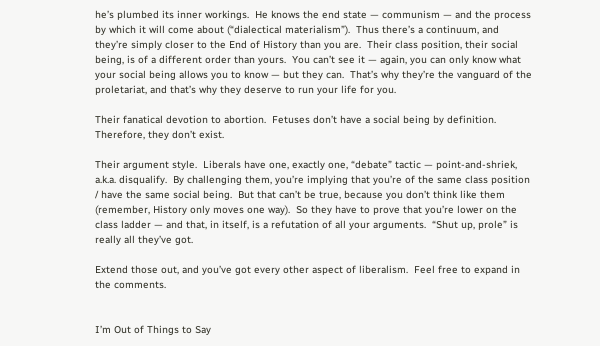he’s plumbed its inner workings.  He knows the end state — communism — and the process by which it will come about (“dialectical materialism”).  Thus there’s a continuum, and they’re simply closer to the End of History than you are.  Their class position, their social being, is of a different order than yours.  You can’t see it — again, you can only know what your social being allows you to know — but they can.  That’s why they’re the vanguard of the proletariat, and that’s why they deserve to run your life for you.

Their fanatical devotion to abortion.  Fetuses don’t have a social being by definition.  Therefore, they don’t exist.

Their argument style.  Liberals have one, exactly one, “debate” tactic — point-and-shriek, a.k.a. disqualify.  By challenging them, you’re implying that you’re of the same class position / have the same social being.  But that can’t be true, because you don’t think like them (remember, History only moves one way).  So they have to prove that you’re lower on the class ladder — and that, in itself, is a refutation of all your arguments.  “Shut up, prole” is really all they’ve got.

Extend those out, and you’ve got every other aspect of liberalism.  Feel free to expand in the comments.


I’m Out of Things to Say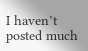I haven’t posted much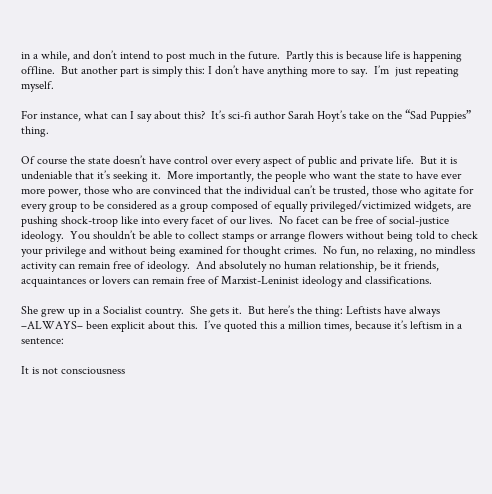in a while, and don’t intend to post much in the future.  Partly this is because life is happening offline.  But another part is simply this: I don’t have anything more to say.  I’m  just repeating myself.

For instance, what can I say about this?  It’s sci-fi author Sarah Hoyt’s take on the “Sad Puppies” thing.

Of course the state doesn’t have control over every aspect of public and private life.  But it is undeniable that it’s seeking it.  More importantly, the people who want the state to have ever more power, those who are convinced that the individual can’t be trusted, those who agitate for every group to be considered as a group composed of equally privileged/victimized widgets, are pushing shock-troop like into every facet of our lives.  No facet can be free of social-justice ideology.  You shouldn’t be able to collect stamps or arrange flowers without being told to check your privilege and without being examined for thought crimes.  No fun, no relaxing, no mindless activity can remain free of ideology.  And absolutely no human relationship, be it friends, acquaintances or lovers can remain free of Marxist-Leninist ideology and classifications.

She grew up in a Socialist country.  She gets it.  But here’s the thing: Leftists have always –ALWAYS– been explicit about this.  I’ve quoted this a million times, because it’s leftism in a sentence:

It is not consciousness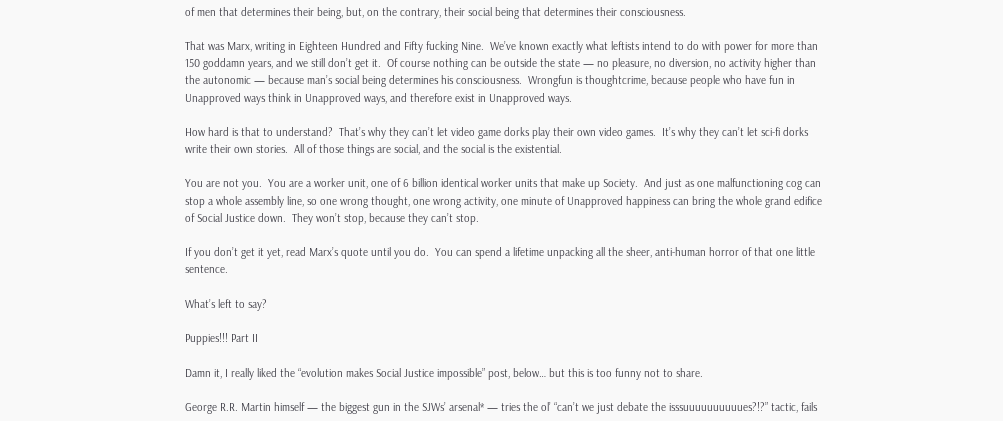of men that determines their being, but, on the contrary, their social being that determines their consciousness.

That was Marx, writing in Eighteen Hundred and Fifty fucking Nine.  We’ve known exactly what leftists intend to do with power for more than 150 goddamn years, and we still don’t get it.  Of course nothing can be outside the state — no pleasure, no diversion, no activity higher than the autonomic — because man’s social being determines his consciousness.  Wrongfun is thoughtcrime, because people who have fun in Unapproved ways think in Unapproved ways, and therefore exist in Unapproved ways.

How hard is that to understand?  That’s why they can’t let video game dorks play their own video games.  It’s why they can’t let sci-fi dorks write their own stories.  All of those things are social, and the social is the existential.

You are not you.  You are a worker unit, one of 6 billion identical worker units that make up Society.  And just as one malfunctioning cog can stop a whole assembly line, so one wrong thought, one wrong activity, one minute of Unapproved happiness can bring the whole grand edifice of Social Justice down.  They won’t stop, because they can’t stop.

If you don’t get it yet, read Marx’s quote until you do.  You can spend a lifetime unpacking all the sheer, anti-human horror of that one little sentence.

What’s left to say?

Puppies!!! Part II

Damn it, I really liked the “evolution makes Social Justice impossible” post, below… but this is too funny not to share.

George R.R. Martin himself — the biggest gun in the SJWs’ arsenal* — tries the ol’ “can’t we just debate the isssuuuuuuuuuues?!?” tactic, fails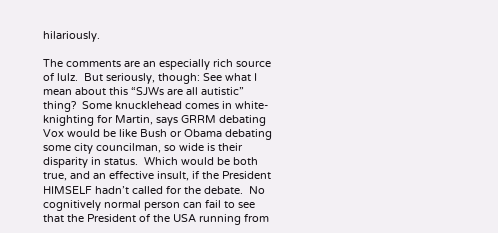hilariously.

The comments are an especially rich source of lulz.  But seriously, though: See what I mean about this “SJWs are all autistic” thing?  Some knucklehead comes in white-knighting for Martin, says GRRM debating Vox would be like Bush or Obama debating some city councilman, so wide is their disparity in status.  Which would be both true, and an effective insult, if the President HIMSELF hadn’t called for the debate.  No cognitively normal person can fail to see that the President of the USA running from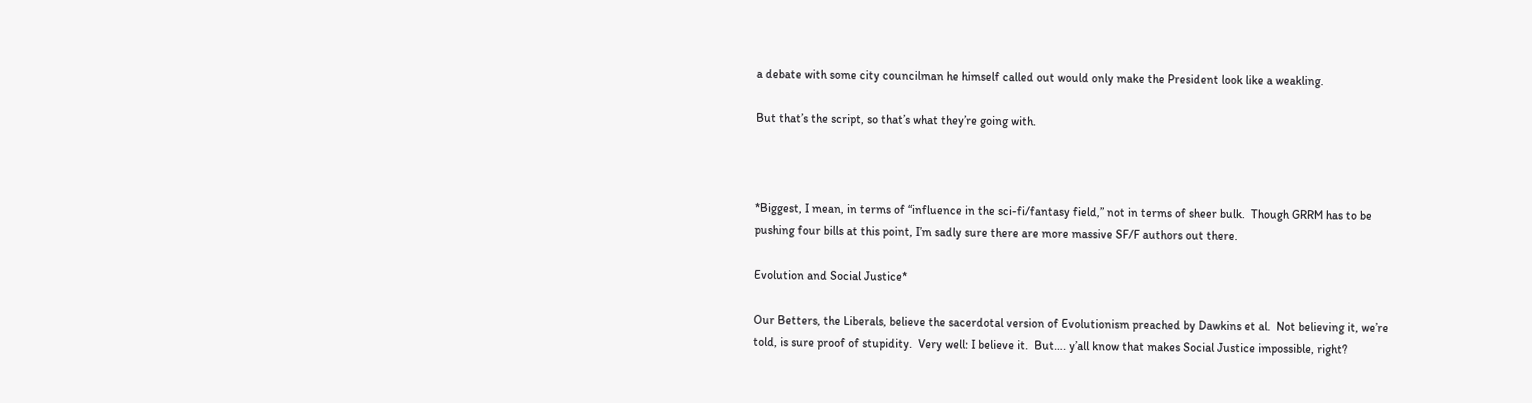a debate with some city councilman he himself called out would only make the President look like a weakling.

But that’s the script, so that’s what they’re going with.



*Biggest, I mean, in terms of “influence in the sci-fi/fantasy field,” not in terms of sheer bulk.  Though GRRM has to be pushing four bills at this point, I’m sadly sure there are more massive SF/F authors out there.

Evolution and Social Justice*

Our Betters, the Liberals, believe the sacerdotal version of Evolutionism preached by Dawkins et al.  Not believing it, we’re told, is sure proof of stupidity.  Very well: I believe it.  But…. y’all know that makes Social Justice impossible, right?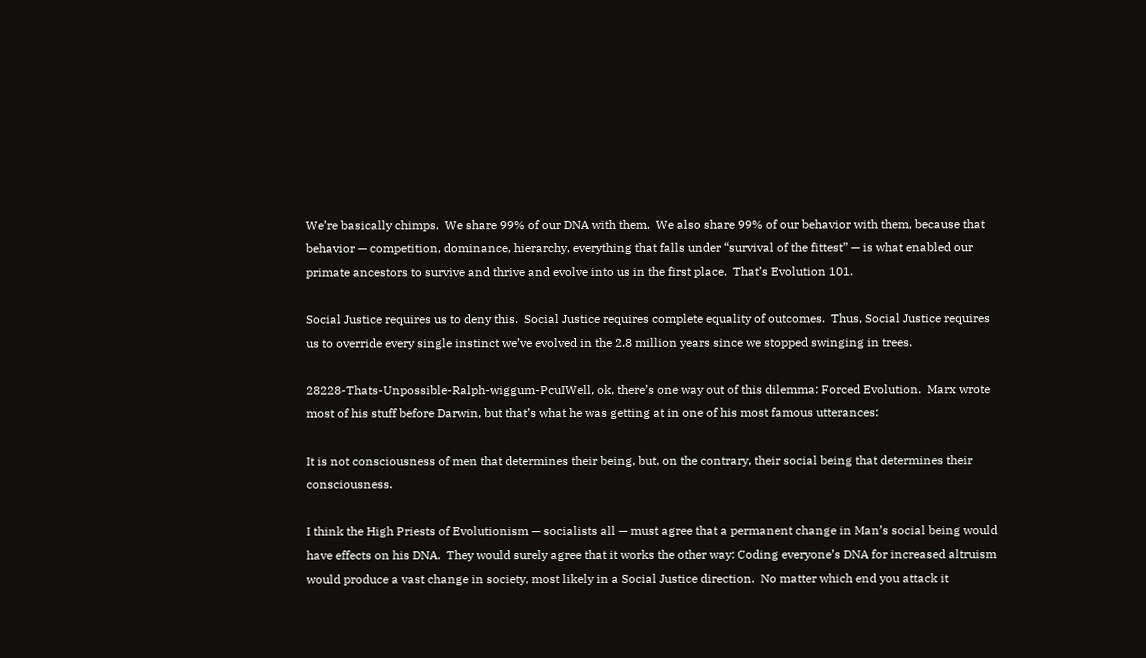We’re basically chimps.  We share 99% of our DNA with them.  We also share 99% of our behavior with them, because that behavior — competition, dominance, hierarchy, everything that falls under “survival of the fittest” — is what enabled our primate ancestors to survive and thrive and evolve into us in the first place.  That’s Evolution 101.

Social Justice requires us to deny this.  Social Justice requires complete equality of outcomes.  Thus, Social Justice requires us to override every single instinct we’ve evolved in the 2.8 million years since we stopped swinging in trees.

28228-Thats-Unpossible-Ralph-wiggum-PcuIWell, ok, there’s one way out of this dilemma: Forced Evolution.  Marx wrote most of his stuff before Darwin, but that’s what he was getting at in one of his most famous utterances:

It is not consciousness of men that determines their being, but, on the contrary, their social being that determines their consciousness.

I think the High Priests of Evolutionism — socialists all — must agree that a permanent change in Man’s social being would have effects on his DNA.  They would surely agree that it works the other way: Coding everyone’s DNA for increased altruism would produce a vast change in society, most likely in a Social Justice direction.  No matter which end you attack it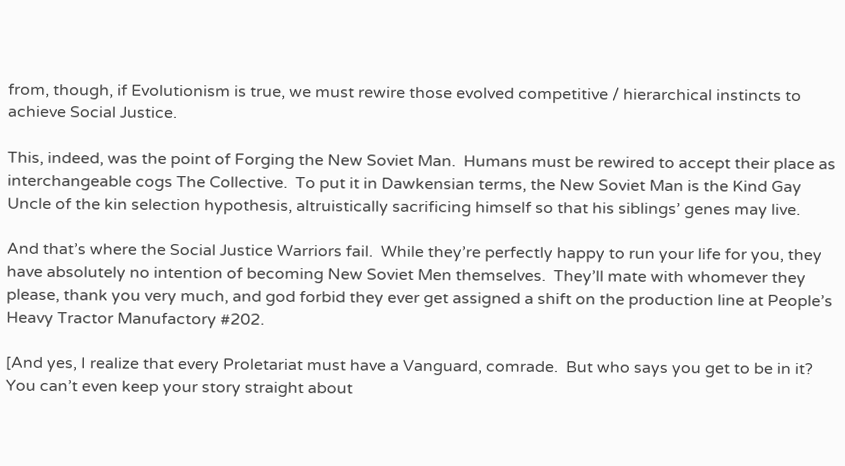from, though, if Evolutionism is true, we must rewire those evolved competitive / hierarchical instincts to achieve Social Justice.

This, indeed, was the point of Forging the New Soviet Man.  Humans must be rewired to accept their place as interchangeable cogs The Collective.  To put it in Dawkensian terms, the New Soviet Man is the Kind Gay Uncle of the kin selection hypothesis, altruistically sacrificing himself so that his siblings’ genes may live.

And that’s where the Social Justice Warriors fail.  While they’re perfectly happy to run your life for you, they have absolutely no intention of becoming New Soviet Men themselves.  They’ll mate with whomever they please, thank you very much, and god forbid they ever get assigned a shift on the production line at People’s Heavy Tractor Manufactory #202.

[And yes, I realize that every Proletariat must have a Vanguard, comrade.  But who says you get to be in it?  You can’t even keep your story straight about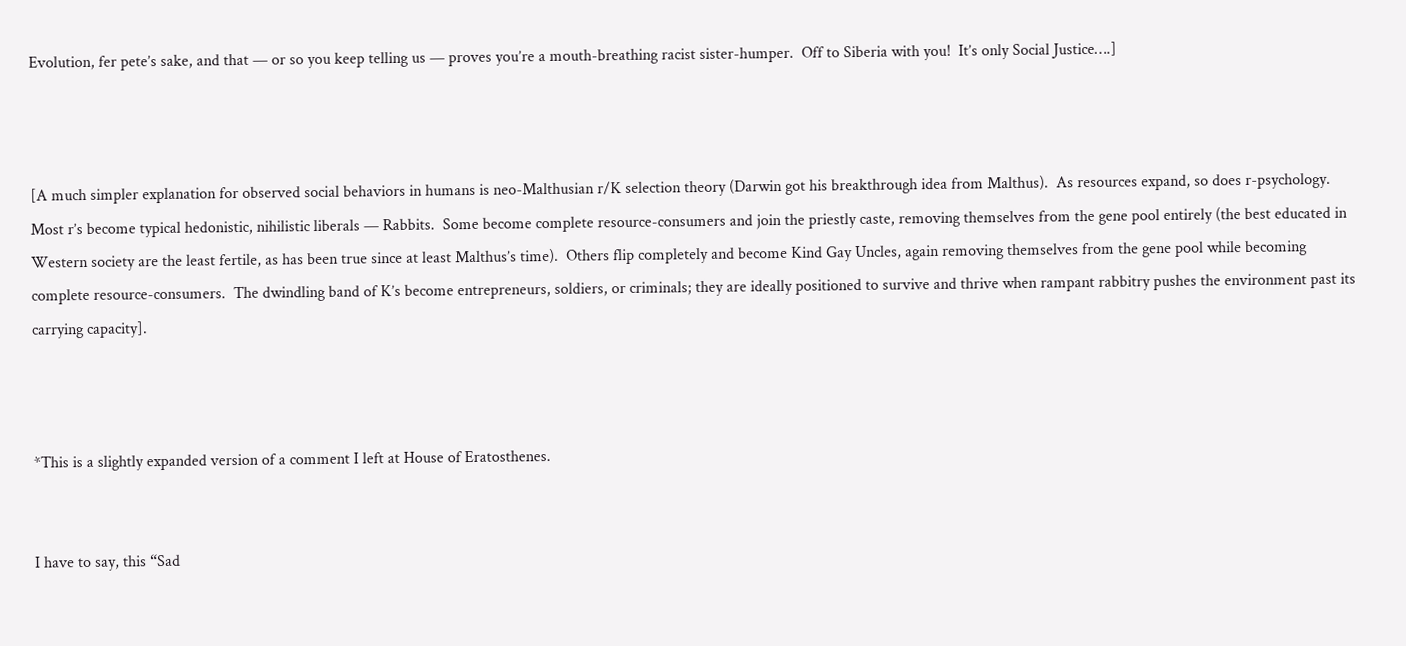Evolution, fer pete’s sake, and that — or so you keep telling us — proves you’re a mouth-breathing racist sister-humper.  Off to Siberia with you!  It’s only Social Justice….]



[A much simpler explanation for observed social behaviors in humans is neo-Malthusian r/K selection theory (Darwin got his breakthrough idea from Malthus).  As resources expand, so does r-psychology.  Most r’s become typical hedonistic, nihilistic liberals — Rabbits.  Some become complete resource-consumers and join the priestly caste, removing themselves from the gene pool entirely (the best educated in Western society are the least fertile, as has been true since at least Malthus’s time).  Others flip completely and become Kind Gay Uncles, again removing themselves from the gene pool while becoming complete resource-consumers.  The dwindling band of K’s become entrepreneurs, soldiers, or criminals; they are ideally positioned to survive and thrive when rampant rabbitry pushes the environment past its carrying capacity].



*This is a slightly expanded version of a comment I left at House of Eratosthenes.


I have to say, this “Sad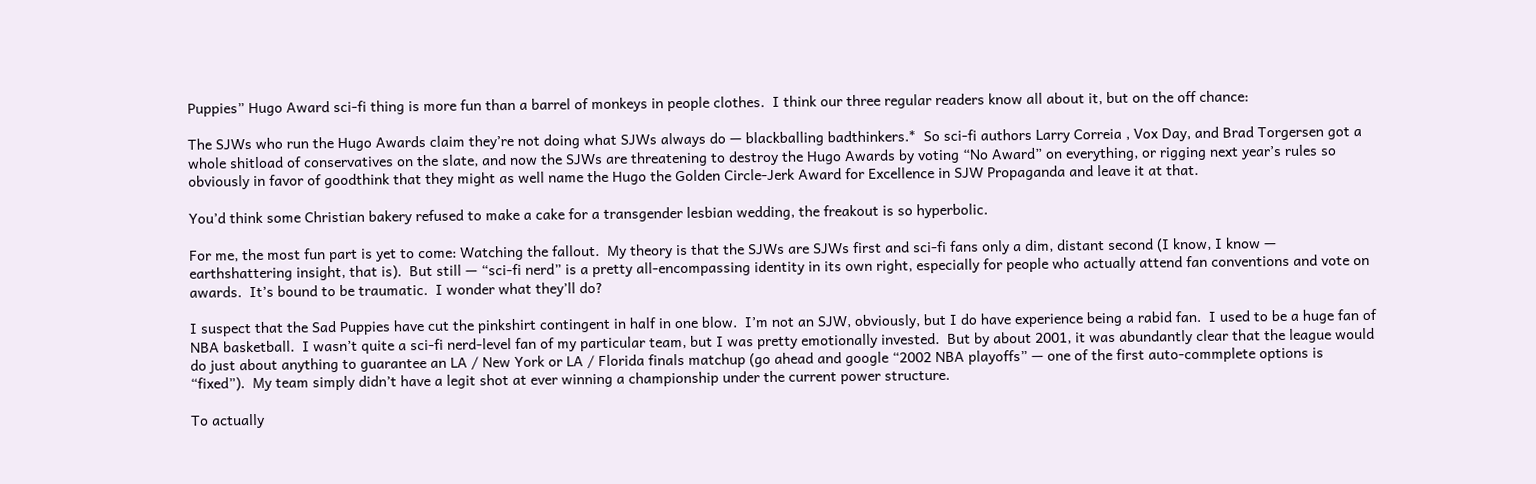Puppies” Hugo Award sci-fi thing is more fun than a barrel of monkeys in people clothes.  I think our three regular readers know all about it, but on the off chance:

The SJWs who run the Hugo Awards claim they’re not doing what SJWs always do — blackballing badthinkers.*  So sci-fi authors Larry Correia , Vox Day, and Brad Torgersen got a whole shitload of conservatives on the slate, and now the SJWs are threatening to destroy the Hugo Awards by voting “No Award” on everything, or rigging next year’s rules so obviously in favor of goodthink that they might as well name the Hugo the Golden Circle-Jerk Award for Excellence in SJW Propaganda and leave it at that.

You’d think some Christian bakery refused to make a cake for a transgender lesbian wedding, the freakout is so hyperbolic.

For me, the most fun part is yet to come: Watching the fallout.  My theory is that the SJWs are SJWs first and sci-fi fans only a dim, distant second (I know, I know — earthshattering insight, that is).  But still — “sci-fi nerd” is a pretty all-encompassing identity in its own right, especially for people who actually attend fan conventions and vote on awards.  It’s bound to be traumatic.  I wonder what they’ll do?

I suspect that the Sad Puppies have cut the pinkshirt contingent in half in one blow.  I’m not an SJW, obviously, but I do have experience being a rabid fan.  I used to be a huge fan of NBA basketball.  I wasn’t quite a sci-fi nerd-level fan of my particular team, but I was pretty emotionally invested.  But by about 2001, it was abundantly clear that the league would do just about anything to guarantee an LA / New York or LA / Florida finals matchup (go ahead and google “2002 NBA playoffs” — one of the first auto-commplete options is “fixed”).  My team simply didn’t have a legit shot at ever winning a championship under the current power structure.

To actually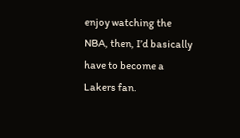enjoy watching the NBA, then, I’d basically have to become a Lakers fan.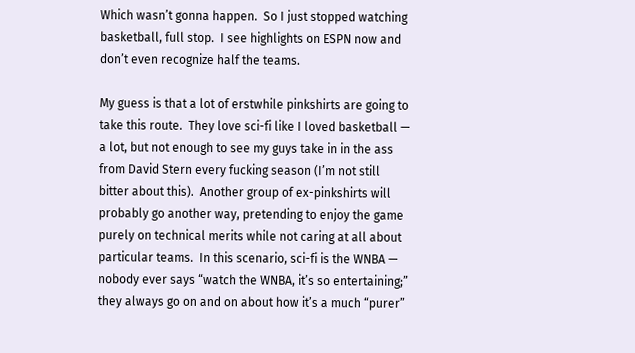Which wasn’t gonna happen.  So I just stopped watching basketball, full stop.  I see highlights on ESPN now and don’t even recognize half the teams.

My guess is that a lot of erstwhile pinkshirts are going to take this route.  They love sci-fi like I loved basketball — a lot, but not enough to see my guys take in in the ass from David Stern every fucking season (I’m not still bitter about this).  Another group of ex-pinkshirts will probably go another way, pretending to enjoy the game purely on technical merits while not caring at all about particular teams.  In this scenario, sci-fi is the WNBA — nobody ever says “watch the WNBA, it’s so entertaining;” they always go on and on about how it’s a much “purer”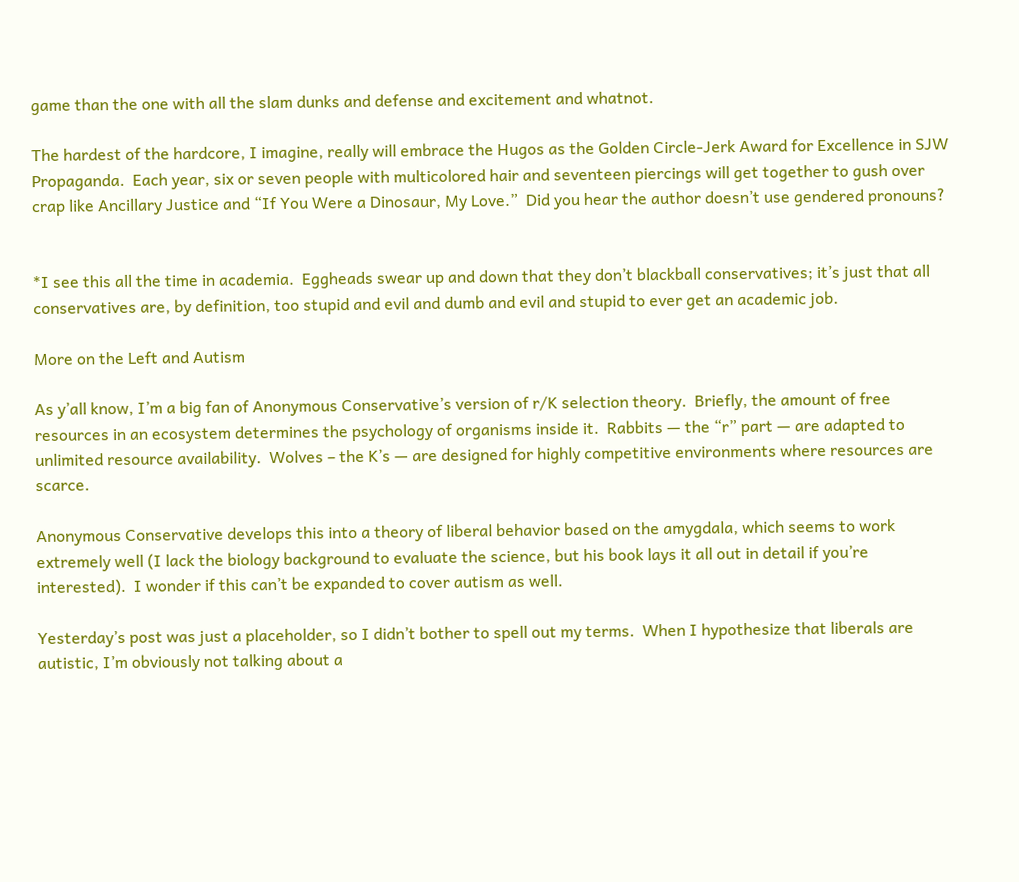game than the one with all the slam dunks and defense and excitement and whatnot.

The hardest of the hardcore, I imagine, really will embrace the Hugos as the Golden Circle-Jerk Award for Excellence in SJW Propaganda.  Each year, six or seven people with multicolored hair and seventeen piercings will get together to gush over crap like Ancillary Justice and “If You Were a Dinosaur, My Love.”  Did you hear the author doesn’t use gendered pronouns?


*I see this all the time in academia.  Eggheads swear up and down that they don’t blackball conservatives; it’s just that all conservatives are, by definition, too stupid and evil and dumb and evil and stupid to ever get an academic job.

More on the Left and Autism

As y’all know, I’m a big fan of Anonymous Conservative’s version of r/K selection theory.  Briefly, the amount of free resources in an ecosystem determines the psychology of organisms inside it.  Rabbits — the “r” part — are adapted to unlimited resource availability.  Wolves – the K’s — are designed for highly competitive environments where resources are scarce.

Anonymous Conservative develops this into a theory of liberal behavior based on the amygdala, which seems to work extremely well (I lack the biology background to evaluate the science, but his book lays it all out in detail if you’re interested).  I wonder if this can’t be expanded to cover autism as well.

Yesterday’s post was just a placeholder, so I didn’t bother to spell out my terms.  When I hypothesize that liberals are autistic, I’m obviously not talking about a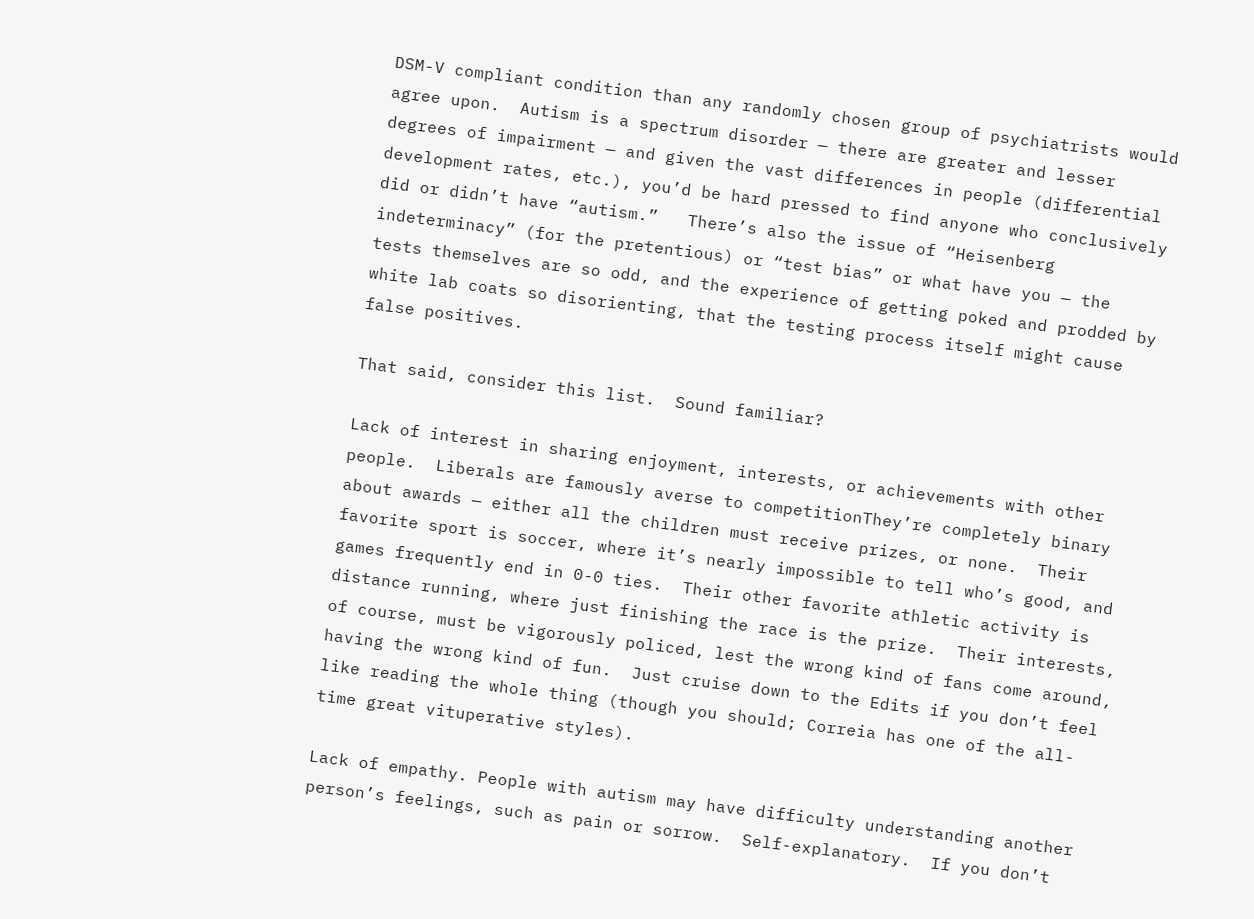DSM-V compliant condition than any randomly chosen group of psychiatrists would agree upon.  Autism is a spectrum disorder — there are greater and lesser degrees of impairment — and given the vast differences in people (differential development rates, etc.), you’d be hard pressed to find anyone who conclusively did or didn’t have “autism.”   There’s also the issue of “Heisenberg indeterminacy” (for the pretentious) or “test bias” or what have you — the tests themselves are so odd, and the experience of getting poked and prodded by white lab coats so disorienting, that the testing process itself might cause false positives.

That said, consider this list.  Sound familiar?

Lack of interest in sharing enjoyment, interests, or achievements with other people.  Liberals are famously averse to competitionThey’re completely binary about awards — either all the children must receive prizes, or none.  Their favorite sport is soccer, where it’s nearly impossible to tell who’s good, and games frequently end in 0-0 ties.  Their other favorite athletic activity is distance running, where just finishing the race is the prize.  Their interests, of course, must be vigorously policed, lest the wrong kind of fans come around, having the wrong kind of fun.  Just cruise down to the Edits if you don’t feel like reading the whole thing (though you should; Correia has one of the all-time great vituperative styles).

Lack of empathy. People with autism may have difficulty understanding another person’s feelings, such as pain or sorrow.  Self-explanatory.  If you don’t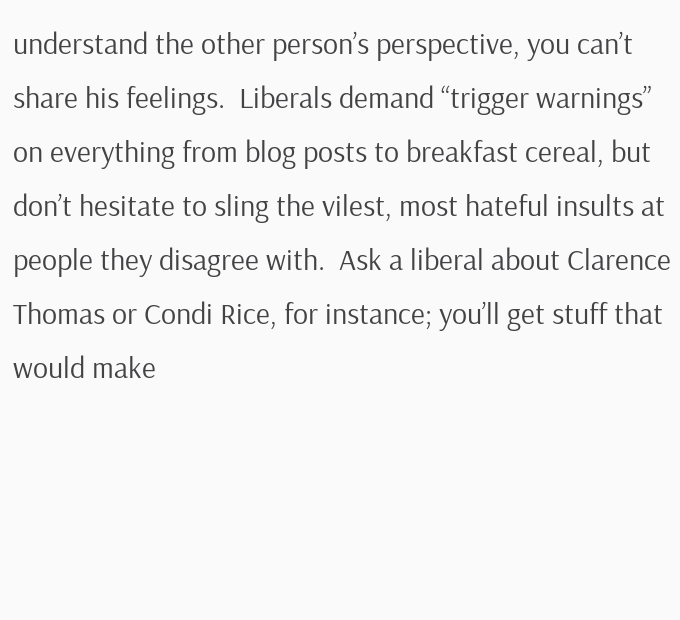understand the other person’s perspective, you can’t share his feelings.  Liberals demand “trigger warnings” on everything from blog posts to breakfast cereal, but don’t hesitate to sling the vilest, most hateful insults at people they disagree with.  Ask a liberal about Clarence Thomas or Condi Rice, for instance; you’ll get stuff that would make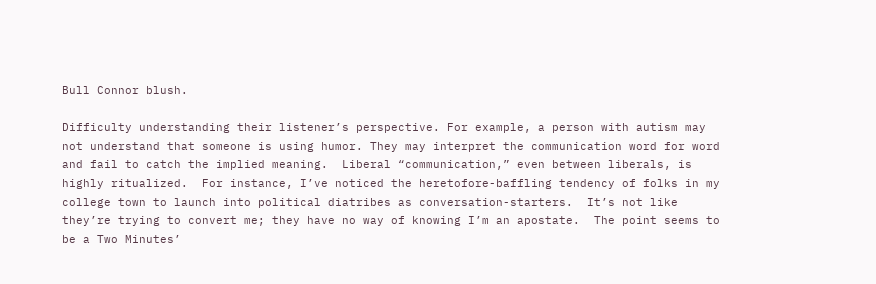Bull Connor blush.

Difficulty understanding their listener’s perspective. For example, a person with autism may not understand that someone is using humor. They may interpret the communication word for word and fail to catch the implied meaning.  Liberal “communication,” even between liberals, is highly ritualized.  For instance, I’ve noticed the heretofore-baffling tendency of folks in my college town to launch into political diatribes as conversation-starters.  It’s not like they’re trying to convert me; they have no way of knowing I’m an apostate.  The point seems to be a Two Minutes’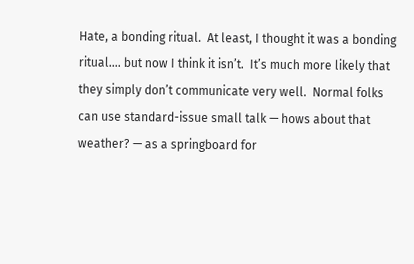Hate, a bonding ritual.  At least, I thought it was a bonding ritual…. but now I think it isn’t.  It’s much more likely that they simply don’t communicate very well.  Normal folks can use standard-issue small talk — hows about that weather? — as a springboard for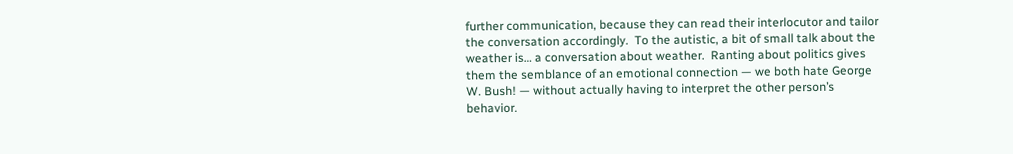further communication, because they can read their interlocutor and tailor the conversation accordingly.  To the autistic, a bit of small talk about the weather is… a conversation about weather.  Ranting about politics gives them the semblance of an emotional connection — we both hate George W. Bush! — without actually having to interpret the other person’s behavior.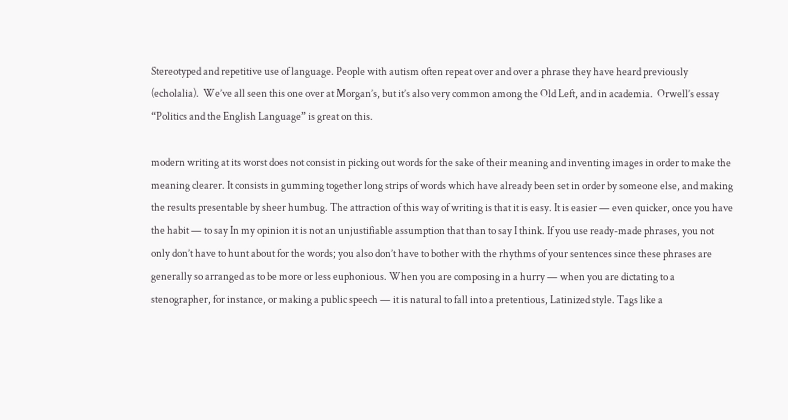Stereotyped and repetitive use of language. People with autism often repeat over and over a phrase they have heard previously (echolalia).  We’ve all seen this one over at Morgan’s, but it’s also very common among the Old Left, and in academia.  Orwell’s essay “Politics and the English Language” is great on this.

modern writing at its worst does not consist in picking out words for the sake of their meaning and inventing images in order to make the meaning clearer. It consists in gumming together long strips of words which have already been set in order by someone else, and making the results presentable by sheer humbug. The attraction of this way of writing is that it is easy. It is easier — even quicker, once you have the habit — to say In my opinion it is not an unjustifiable assumption that than to say I think. If you use ready-made phrases, you not only don’t have to hunt about for the words; you also don’t have to bother with the rhythms of your sentences since these phrases are generally so arranged as to be more or less euphonious. When you are composing in a hurry — when you are dictating to a stenographer, for instance, or making a public speech — it is natural to fall into a pretentious, Latinized style. Tags like a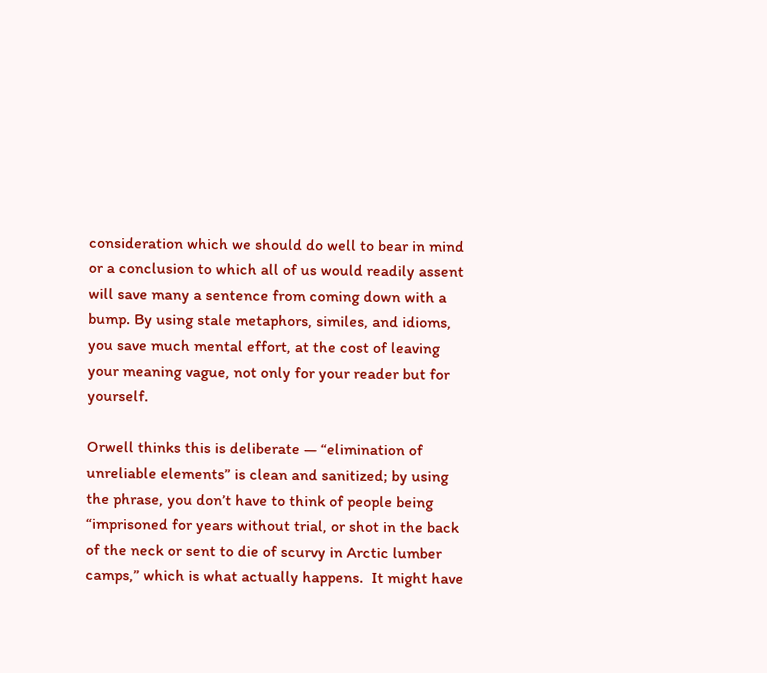consideration which we should do well to bear in mind or a conclusion to which all of us would readily assent will save many a sentence from coming down with a bump. By using stale metaphors, similes, and idioms, you save much mental effort, at the cost of leaving your meaning vague, not only for your reader but for yourself.

Orwell thinks this is deliberate — “elimination of unreliable elements” is clean and sanitized; by using the phrase, you don’t have to think of people being “imprisoned for years without trial, or shot in the back of the neck or sent to die of scurvy in Arctic lumber camps,” which is what actually happens.  It might have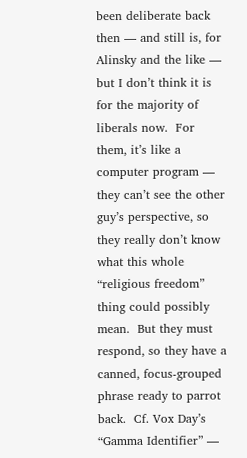been deliberate back then — and still is, for Alinsky and the like — but I don’t think it is for the majority of liberals now.  For them, it’s like a computer program — they can’t see the other guy’s perspective, so they really don’t know what this whole “religious freedom” thing could possibly mean.  But they must respond, so they have a canned, focus-grouped phrase ready to parrot back.  Cf. Vox Day’s “Gamma Identifier” —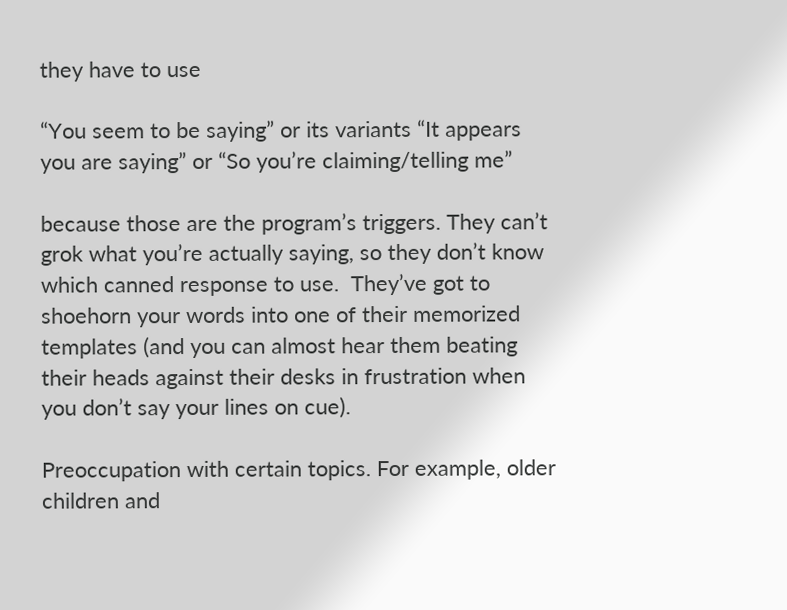they have to use

“You seem to be saying” or its variants “It appears you are saying” or “So you’re claiming/telling me”

because those are the program’s triggers. They can’t grok what you’re actually saying, so they don’t know which canned response to use.  They’ve got to shoehorn your words into one of their memorized templates (and you can almost hear them beating their heads against their desks in frustration when you don’t say your lines on cue).

Preoccupation with certain topics. For example, older children and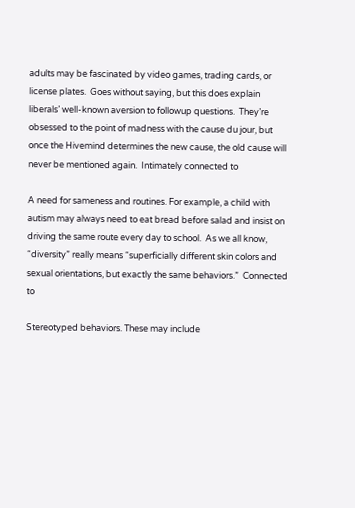adults may be fascinated by video games, trading cards, or license plates.  Goes without saying, but this does explain liberals’ well-known aversion to followup questions.  They’re obsessed to the point of madness with the cause du jour, but once the Hivemind determines the new cause, the old cause will never be mentioned again.  Intimately connected to

A need for sameness and routines. For example, a child with autism may always need to eat bread before salad and insist on driving the same route every day to school.  As we all know, “diversity” really means “superficially different skin colors and sexual orientations, but exactly the same behaviors.”  Connected to

Stereotyped behaviors. These may include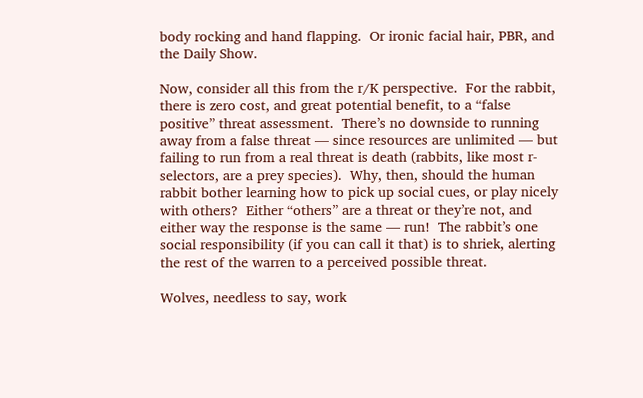body rocking and hand flapping.  Or ironic facial hair, PBR, and the Daily Show.

Now, consider all this from the r/K perspective.  For the rabbit, there is zero cost, and great potential benefit, to a “false positive” threat assessment.  There’s no downside to running away from a false threat — since resources are unlimited — but failing to run from a real threat is death (rabbits, like most r-selectors, are a prey species).  Why, then, should the human rabbit bother learning how to pick up social cues, or play nicely with others?  Either “others” are a threat or they’re not, and either way the response is the same — run!  The rabbit’s one social responsibility (if you can call it that) is to shriek, alerting the rest of the warren to a perceived possible threat.

Wolves, needless to say, work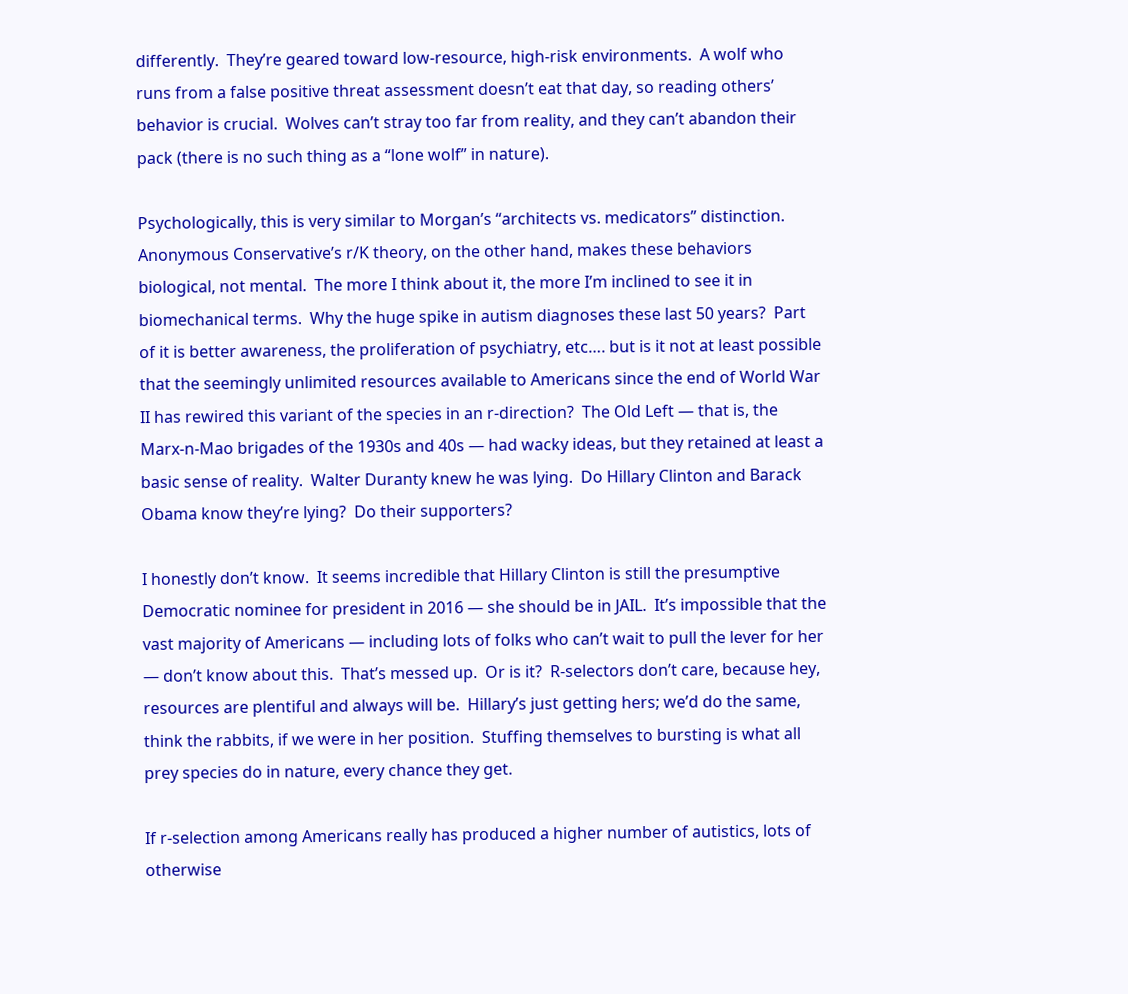differently.  They’re geared toward low-resource, high-risk environments.  A wolf who runs from a false positive threat assessment doesn’t eat that day, so reading others’ behavior is crucial.  Wolves can’t stray too far from reality, and they can’t abandon their pack (there is no such thing as a “lone wolf” in nature).

Psychologically, this is very similar to Morgan’s “architects vs. medicators” distinction.  Anonymous Conservative’s r/K theory, on the other hand, makes these behaviors biological, not mental.  The more I think about it, the more I’m inclined to see it in biomechanical terms.  Why the huge spike in autism diagnoses these last 50 years?  Part of it is better awareness, the proliferation of psychiatry, etc…. but is it not at least possible that the seemingly unlimited resources available to Americans since the end of World War II has rewired this variant of the species in an r-direction?  The Old Left — that is, the Marx-n-Mao brigades of the 1930s and 40s — had wacky ideas, but they retained at least a basic sense of reality.  Walter Duranty knew he was lying.  Do Hillary Clinton and Barack Obama know they’re lying?  Do their supporters?

I honestly don’t know.  It seems incredible that Hillary Clinton is still the presumptive Democratic nominee for president in 2016 — she should be in JAIL.  It’s impossible that the vast majority of Americans — including lots of folks who can’t wait to pull the lever for her — don’t know about this.  That’s messed up.  Or is it?  R-selectors don’t care, because hey, resources are plentiful and always will be.  Hillary’s just getting hers; we’d do the same, think the rabbits, if we were in her position.  Stuffing themselves to bursting is what all prey species do in nature, every chance they get.

If r-selection among Americans really has produced a higher number of autistics, lots of otherwise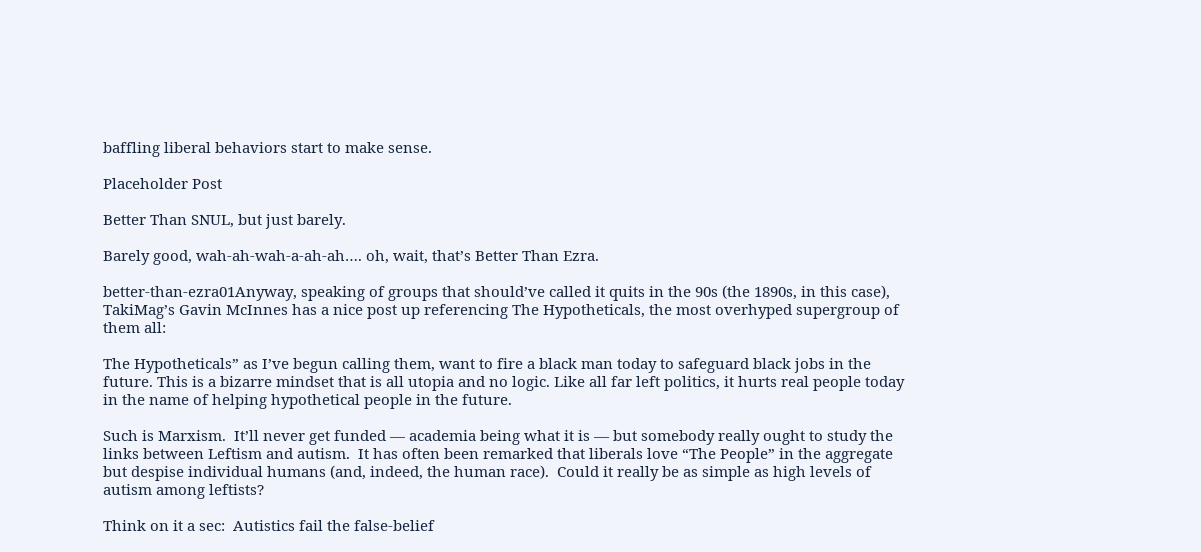baffling liberal behaviors start to make sense.

Placeholder Post

Better Than SNUL, but just barely.

Barely good, wah-ah-wah-a-ah-ah…. oh, wait, that’s Better Than Ezra.

better-than-ezra01Anyway, speaking of groups that should’ve called it quits in the 90s (the 1890s, in this case), TakiMag’s Gavin McInnes has a nice post up referencing The Hypotheticals, the most overhyped supergroup of them all:

The Hypotheticals” as I’ve begun calling them, want to fire a black man today to safeguard black jobs in the future. This is a bizarre mindset that is all utopia and no logic. Like all far left politics, it hurts real people today in the name of helping hypothetical people in the future.

Such is Marxism.  It’ll never get funded — academia being what it is — but somebody really ought to study the links between Leftism and autism.  It has often been remarked that liberals love “The People” in the aggregate but despise individual humans (and, indeed, the human race).  Could it really be as simple as high levels of autism among leftists?

Think on it a sec:  Autistics fail the false-belief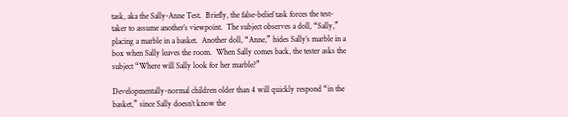task, aka the Sally-Anne Test.  Briefly, the false-belief task forces the test-taker to assume another’s viewpoint.  The subject observes a doll, “Sally,” placing a marble in a basket.  Another doll, “Anne,” hides Sally’s marble in a box when Sally leaves the room.  When Sally comes back, the tester asks the subject “Where will Sally look for her marble?”

Developmentally-normal children older than 4 will quickly respond “in the basket,” since Sally doesn’t know the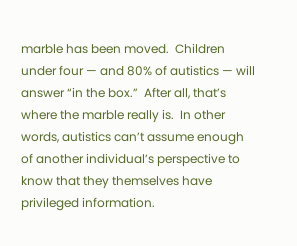marble has been moved.  Children under four — and 80% of autistics — will answer “in the box.”  After all, that’s where the marble really is.  In other words, autistics can’t assume enough of another individual’s perspective to know that they themselves have privileged information.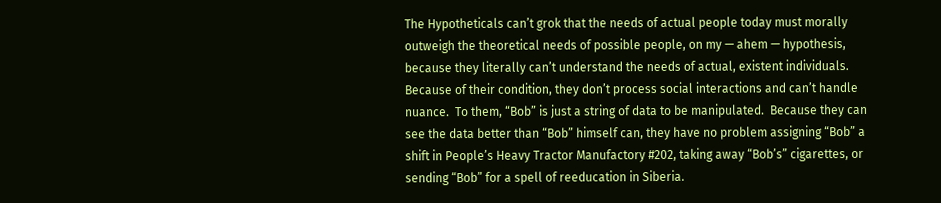The Hypotheticals can’t grok that the needs of actual people today must morally outweigh the theoretical needs of possible people, on my — ahem — hypothesis, because they literally can’t understand the needs of actual, existent individuals.  Because of their condition, they don’t process social interactions and can’t handle nuance.  To them, “Bob” is just a string of data to be manipulated.  Because they can see the data better than “Bob” himself can, they have no problem assigning “Bob” a shift in People’s Heavy Tractor Manufactory #202, taking away “Bob’s” cigarettes, or sending “Bob” for a spell of reeducation in Siberia.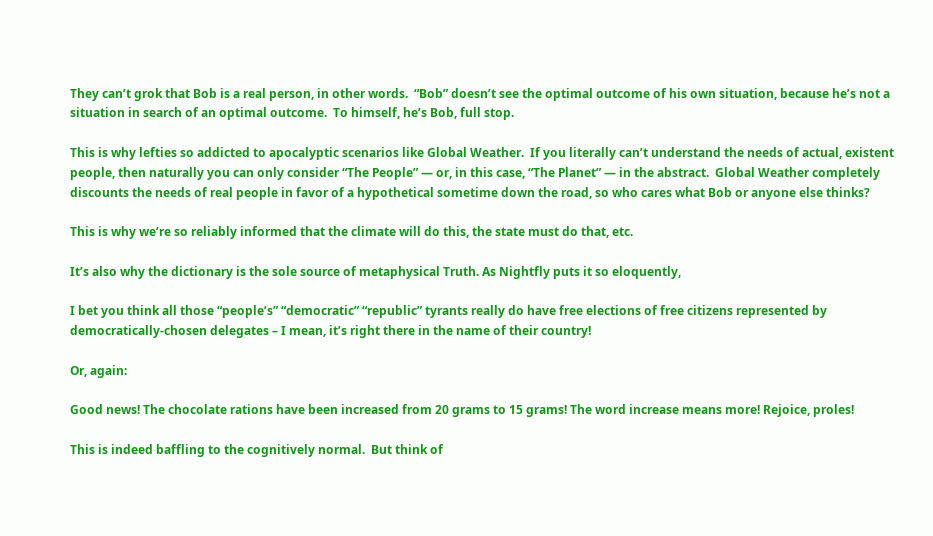They can’t grok that Bob is a real person, in other words.  “Bob” doesn’t see the optimal outcome of his own situation, because he’s not a situation in search of an optimal outcome.  To himself, he’s Bob, full stop.

This is why lefties so addicted to apocalyptic scenarios like Global Weather.  If you literally can’t understand the needs of actual, existent people, then naturally you can only consider “The People” — or, in this case, “The Planet” — in the abstract.  Global Weather completely discounts the needs of real people in favor of a hypothetical sometime down the road, so who cares what Bob or anyone else thinks?

This is why we’re so reliably informed that the climate will do this, the state must do that, etc.

It’s also why the dictionary is the sole source of metaphysical Truth. As Nightfly puts it so eloquently,

I bet you think all those “people’s” “democratic” “republic” tyrants really do have free elections of free citizens represented by democratically-chosen delegates – I mean, it’s right there in the name of their country!

Or, again:

Good news! The chocolate rations have been increased from 20 grams to 15 grams! The word increase means more! Rejoice, proles!

This is indeed baffling to the cognitively normal.  But think of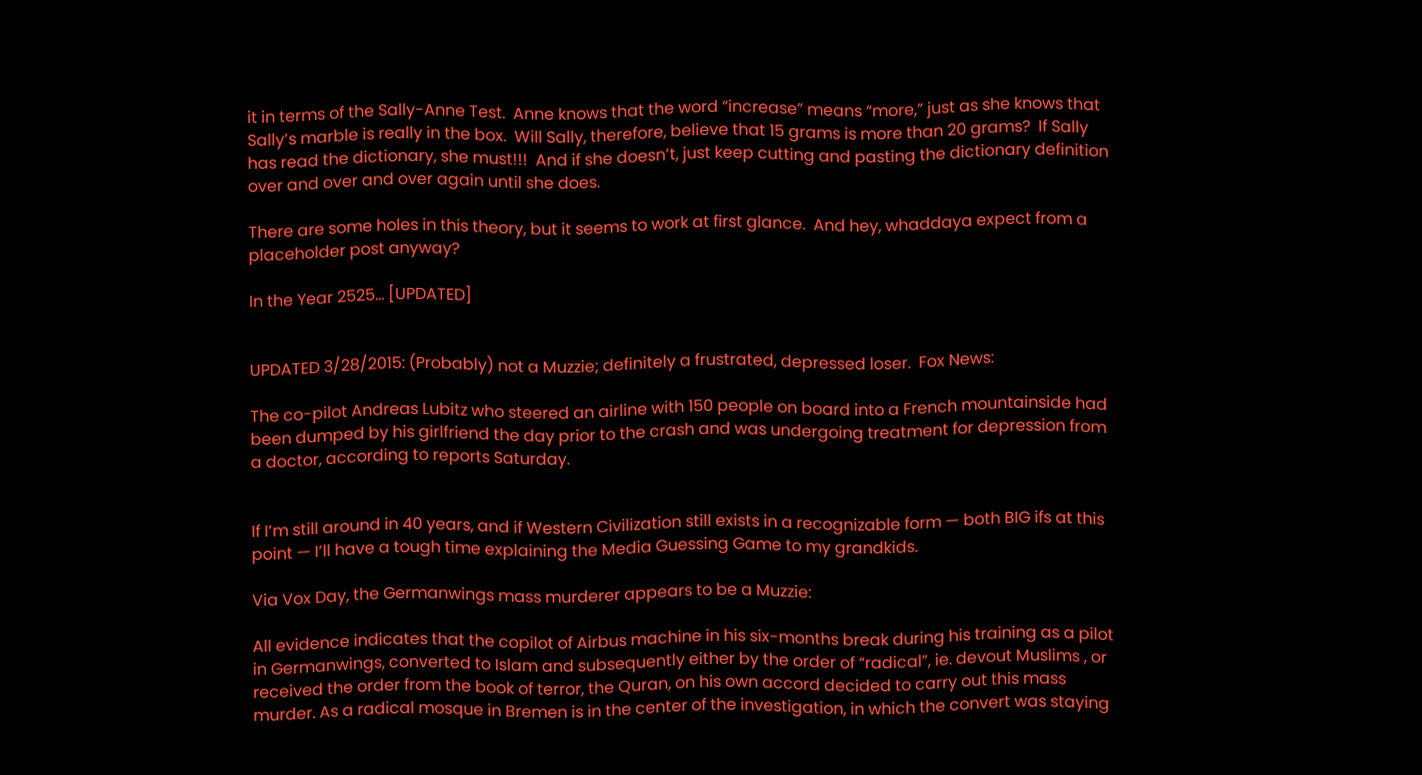it in terms of the Sally-Anne Test.  Anne knows that the word “increase” means “more,” just as she knows that Sally’s marble is really in the box.  Will Sally, therefore, believe that 15 grams is more than 20 grams?  If Sally has read the dictionary, she must!!!  And if she doesn’t, just keep cutting and pasting the dictionary definition over and over and over again until she does.

There are some holes in this theory, but it seems to work at first glance.  And hey, whaddaya expect from a placeholder post anyway?

In the Year 2525… [UPDATED]


UPDATED 3/28/2015: (Probably) not a Muzzie; definitely a frustrated, depressed loser.  Fox News:

The co-pilot Andreas Lubitz who steered an airline with 150 people on board into a French mountainside had been dumped by his girlfriend the day prior to the crash and was undergoing treatment for depression from a doctor, according to reports Saturday.


If I’m still around in 40 years, and if Western Civilization still exists in a recognizable form — both BIG ifs at this point — I’ll have a tough time explaining the Media Guessing Game to my grandkids.

Via Vox Day, the Germanwings mass murderer appears to be a Muzzie:

All evidence indicates that the copilot of Airbus machine in his six-months break during his training as a pilot in Germanwings, converted to Islam and subsequently either by the order of “radical”, ie. devout Muslims , or received the order from the book of terror, the Quran, on his own accord decided to carry out this mass murder. As a radical mosque in Bremen is in the center of the investigation, in which the convert was staying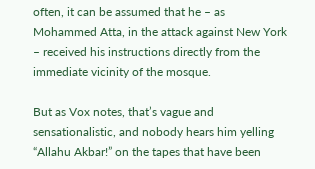often, it can be assumed that he – as Mohammed Atta, in the attack against New York – received his instructions directly from the immediate vicinity of the mosque.

But as Vox notes, that’s vague and sensationalistic, and nobody hears him yelling “Allahu Akbar!” on the tapes that have been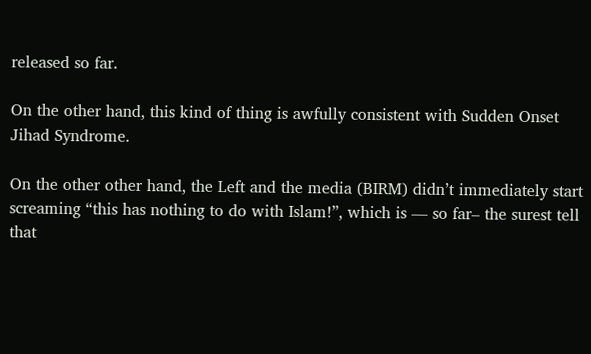released so far.

On the other hand, this kind of thing is awfully consistent with Sudden Onset Jihad Syndrome.

On the other other hand, the Left and the media (BIRM) didn’t immediately start screaming “this has nothing to do with Islam!”, which is — so far– the surest tell that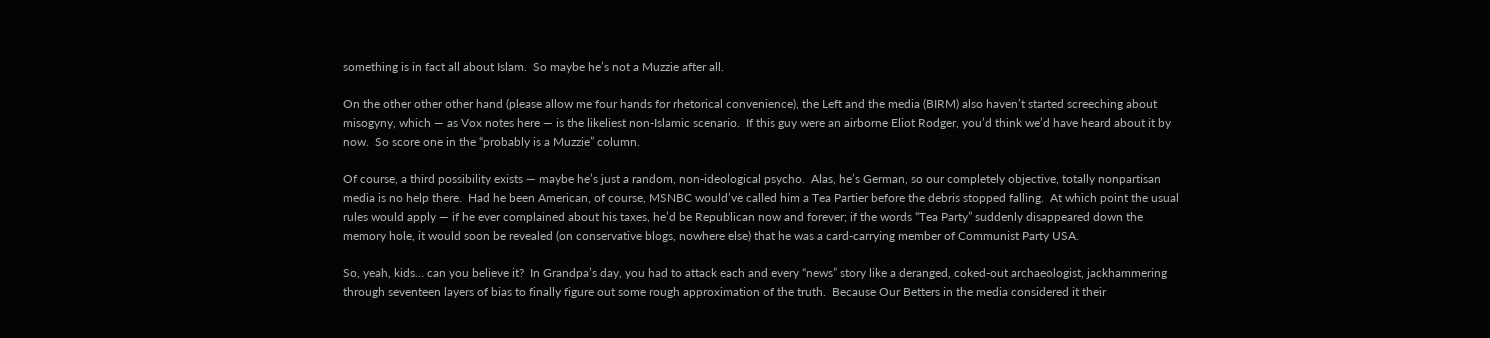something is in fact all about Islam.  So maybe he’s not a Muzzie after all.

On the other other other hand (please allow me four hands for rhetorical convenience), the Left and the media (BIRM) also haven’t started screeching about misogyny, which — as Vox notes here — is the likeliest non-Islamic scenario.  If this guy were an airborne Eliot Rodger, you’d think we’d have heard about it by now.  So score one in the “probably is a Muzzie” column.

Of course, a third possibility exists — maybe he’s just a random, non-ideological psycho.  Alas, he’s German, so our completely objective, totally nonpartisan media is no help there.  Had he been American, of course, MSNBC would’ve called him a Tea Partier before the debris stopped falling.  At which point the usual rules would apply — if he ever complained about his taxes, he’d be Republican now and forever; if the words “Tea Party” suddenly disappeared down the memory hole, it would soon be revealed (on conservative blogs, nowhere else) that he was a card-carrying member of Communist Party USA.

So, yeah, kids… can you believe it?  In Grandpa’s day, you had to attack each and every “news” story like a deranged, coked-out archaeologist, jackhammering through seventeen layers of bias to finally figure out some rough approximation of the truth.  Because Our Betters in the media considered it their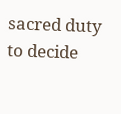sacred duty to decide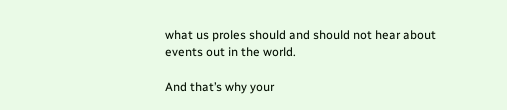what us proles should and should not hear about events out in the world.

And that’s why your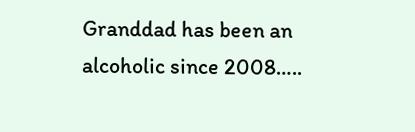Granddad has been an alcoholic since 2008…..